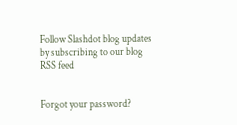Follow Slashdot blog updates by subscribing to our blog RSS feed


Forgot your password?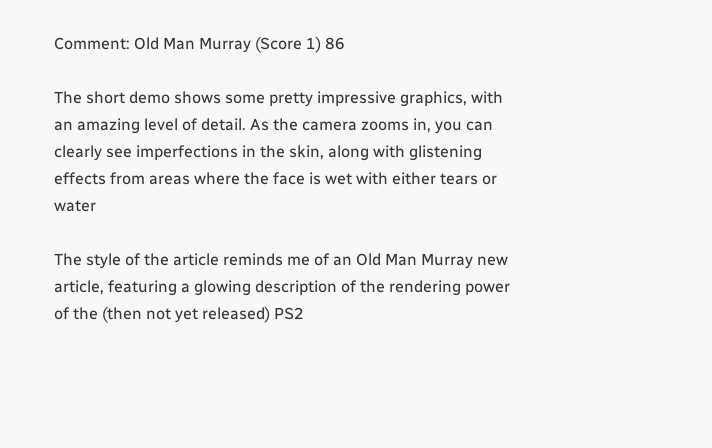Comment: Old Man Murray (Score 1) 86

The short demo shows some pretty impressive graphics, with an amazing level of detail. As the camera zooms in, you can clearly see imperfections in the skin, along with glistening effects from areas where the face is wet with either tears or water

The style of the article reminds me of an Old Man Murray new article, featuring a glowing description of the rendering power of the (then not yet released) PS2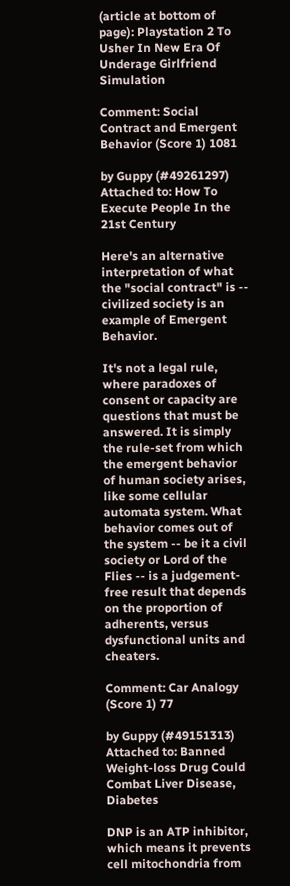(article at bottom of page): Playstation 2 To Usher In New Era Of Underage Girlfriend Simulation

Comment: Social Contract and Emergent Behavior (Score 1) 1081

by Guppy (#49261297) Attached to: How To Execute People In the 21st Century

Here's an alternative interpretation of what the "social contract" is -- civilized society is an example of Emergent Behavior.

It's not a legal rule, where paradoxes of consent or capacity are questions that must be answered. It is simply the rule-set from which the emergent behavior of human society arises, like some cellular automata system. What behavior comes out of the system -- be it a civil society or Lord of the Flies -- is a judgement-free result that depends on the proportion of adherents, versus dysfunctional units and cheaters.

Comment: Car Analogy (Score 1) 77

by Guppy (#49151313) Attached to: Banned Weight-loss Drug Could Combat Liver Disease, Diabetes

DNP is an ATP inhibitor, which means it prevents cell mitochondria from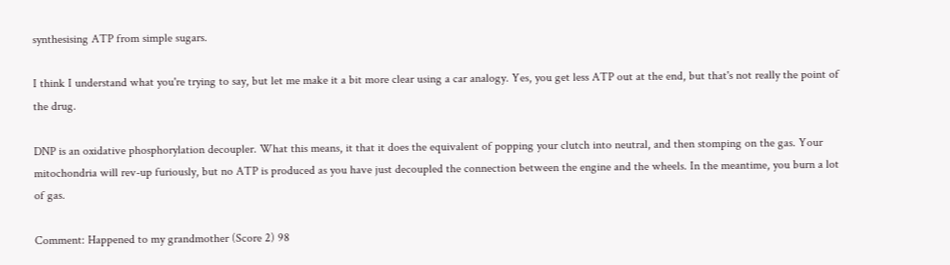synthesising ATP from simple sugars.

I think I understand what you're trying to say, but let me make it a bit more clear using a car analogy. Yes, you get less ATP out at the end, but that's not really the point of the drug.

DNP is an oxidative phosphorylation decoupler. What this means, it that it does the equivalent of popping your clutch into neutral, and then stomping on the gas. Your mitochondria will rev-up furiously, but no ATP is produced as you have just decoupled the connection between the engine and the wheels. In the meantime, you burn a lot of gas.

Comment: Happened to my grandmother (Score 2) 98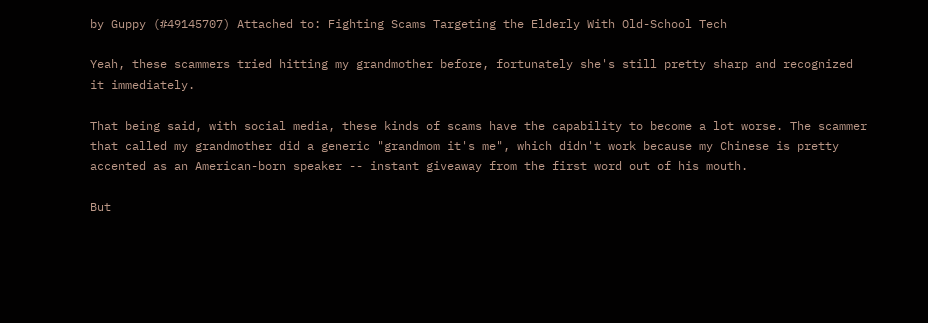by Guppy (#49145707) Attached to: Fighting Scams Targeting the Elderly With Old-School Tech

Yeah, these scammers tried hitting my grandmother before, fortunately she's still pretty sharp and recognized it immediately.

That being said, with social media, these kinds of scams have the capability to become a lot worse. The scammer that called my grandmother did a generic "grandmom it's me", which didn't work because my Chinese is pretty accented as an American-born speaker -- instant giveaway from the first word out of his mouth.

But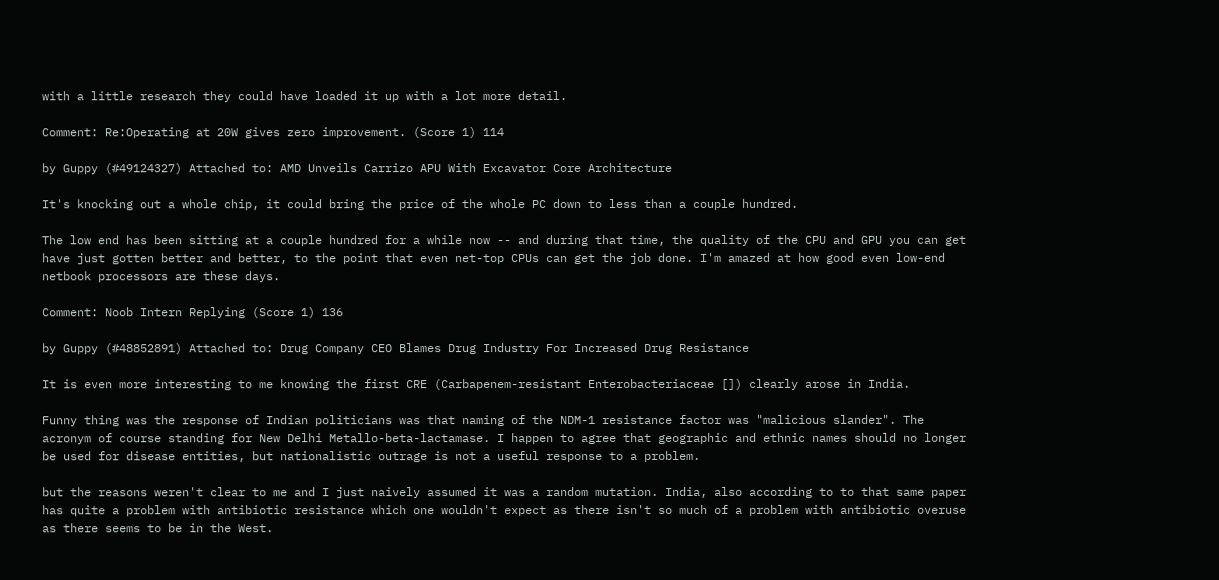with a little research they could have loaded it up with a lot more detail.

Comment: Re:Operating at 20W gives zero improvement. (Score 1) 114

by Guppy (#49124327) Attached to: AMD Unveils Carrizo APU With Excavator Core Architecture

It's knocking out a whole chip, it could bring the price of the whole PC down to less than a couple hundred.

The low end has been sitting at a couple hundred for a while now -- and during that time, the quality of the CPU and GPU you can get have just gotten better and better, to the point that even net-top CPUs can get the job done. I'm amazed at how good even low-end netbook processors are these days.

Comment: Noob Intern Replying (Score 1) 136

by Guppy (#48852891) Attached to: Drug Company CEO Blames Drug Industry For Increased Drug Resistance

It is even more interesting to me knowing the first CRE (Carbapenem-resistant Enterobacteriaceae []) clearly arose in India.

Funny thing was the response of Indian politicians was that naming of the NDM-1 resistance factor was "malicious slander". The acronym of course standing for New Delhi Metallo-beta-lactamase. I happen to agree that geographic and ethnic names should no longer be used for disease entities, but nationalistic outrage is not a useful response to a problem.

but the reasons weren't clear to me and I just naively assumed it was a random mutation. India, also according to to that same paper has quite a problem with antibiotic resistance which one wouldn't expect as there isn't so much of a problem with antibiotic overuse as there seems to be in the West.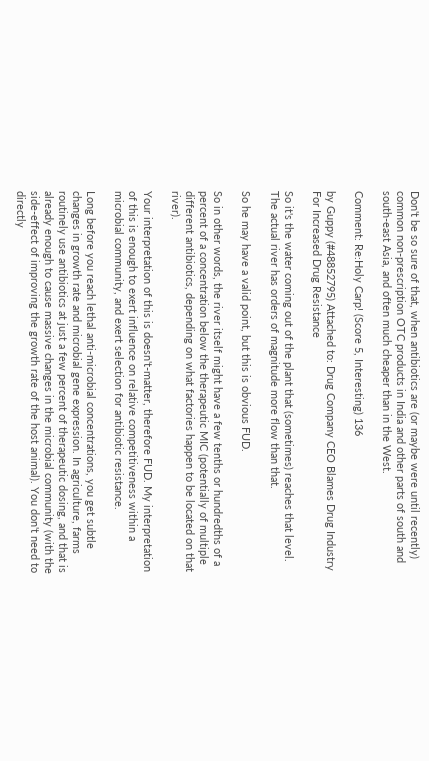Don't be so sure of that, when antibiotics are (or maybe were until recently) common non-prescription OTC products in India and other parts of south and south-east Asia, and often much cheaper than in the West.

Comment: Re:Holy Carp! (Score 5, Interesting) 136

by Guppy (#48852795) Attached to: Drug Company CEO Blames Drug Industry For Increased Drug Resistance

So it's the water coming out of the plant that (sometimes) reaches that level. The actual river has orders of magnitude more flow than that.

So he may have a valid point, but this is obvious FUD.

So in other words, the river itself might have a few tenths or hundredths of a percent of a concentration below the therapeutic MIC (potentially of multiple different antibiotics, depending on what factories happen to be located on that river).

Your interpretation of this is doesn't-matter, therefore FUD. My interpretation of this is enough to exert influence on relative competitiveness within a microbial community, and exert selection for antibiotic resistance.

Long before you reach lethal anti-microbial concentrations, you get subtle changes in growth rate and microbial gene expression. In agriculture, farms routinely use antibiotics at just a few percent of therapeutic dosing, and that is already enough to cause massive changes in the microbial community (with the side-effect of improving the growth rate of the host animal). You don't need to directly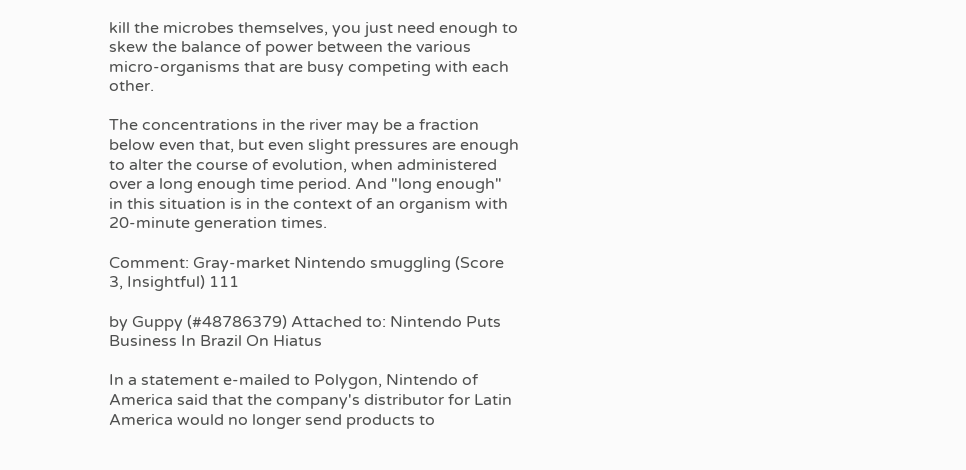kill the microbes themselves, you just need enough to skew the balance of power between the various micro-organisms that are busy competing with each other.

The concentrations in the river may be a fraction below even that, but even slight pressures are enough to alter the course of evolution, when administered over a long enough time period. And "long enough" in this situation is in the context of an organism with 20-minute generation times.

Comment: Gray-market Nintendo smuggling (Score 3, Insightful) 111

by Guppy (#48786379) Attached to: Nintendo Puts Business In Brazil On Hiatus

In a statement e-mailed to Polygon, Nintendo of America said that the company's distributor for Latin America would no longer send products to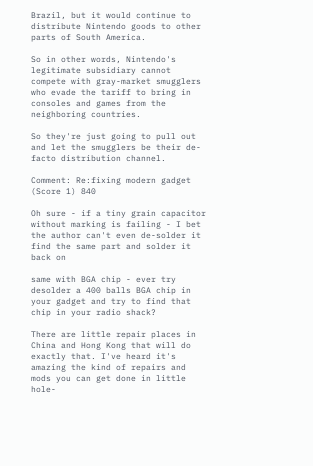Brazil, but it would continue to distribute Nintendo goods to other parts of South America.

So in other words, Nintendo's legitimate subsidiary cannot compete with gray-market smugglers who evade the tariff to bring in consoles and games from the neighboring countries.

So they're just going to pull out and let the smugglers be their de-facto distribution channel.

Comment: Re:fixing modern gadget (Score 1) 840

Oh sure - if a tiny grain capacitor without marking is failing - I bet the author can't even de-solder it
find the same part and solder it back on

same with BGA chip - ever try desolder a 400 balls BGA chip in your gadget and try to find that chip in your radio shack?

There are little repair places in China and Hong Kong that will do exactly that. I've heard it's amazing the kind of repairs and mods you can get done in little hole-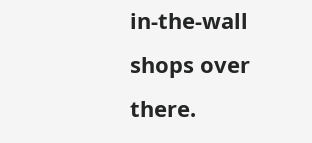in-the-wall shops over there.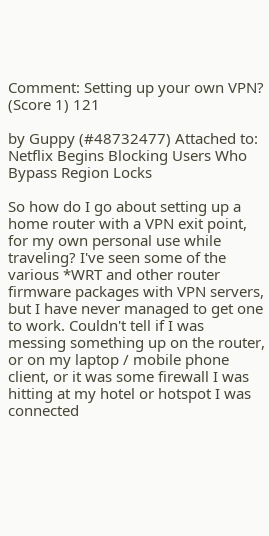Comment: Setting up your own VPN? (Score 1) 121

by Guppy (#48732477) Attached to: Netflix Begins Blocking Users Who Bypass Region Locks

So how do I go about setting up a home router with a VPN exit point, for my own personal use while traveling? I've seen some of the various *WRT and other router firmware packages with VPN servers, but I have never managed to get one to work. Couldn't tell if I was messing something up on the router, or on my laptop / mobile phone client, or it was some firewall I was hitting at my hotel or hotspot I was connected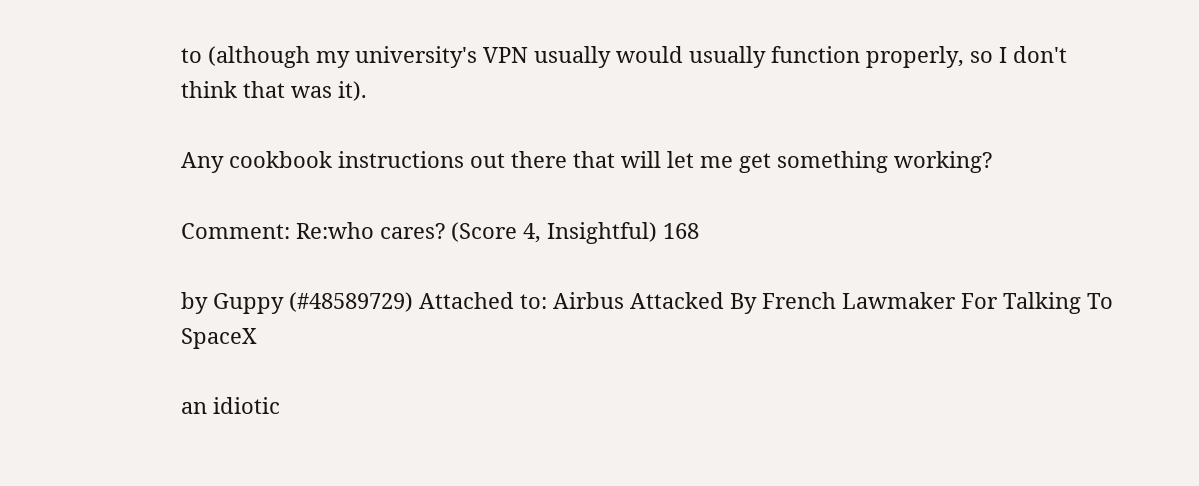to (although my university's VPN usually would usually function properly, so I don't think that was it).

Any cookbook instructions out there that will let me get something working?

Comment: Re:who cares? (Score 4, Insightful) 168

by Guppy (#48589729) Attached to: Airbus Attacked By French Lawmaker For Talking To SpaceX

an idiotic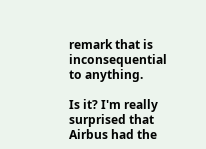remark that is inconsequential to anything.

Is it? I'm really surprised that Airbus had the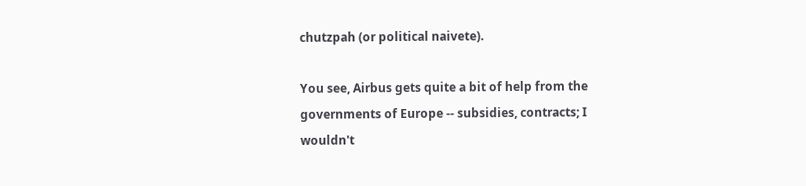chutzpah (or political naivete).

You see, Airbus gets quite a bit of help from the governments of Europe -- subsidies, contracts; I wouldn't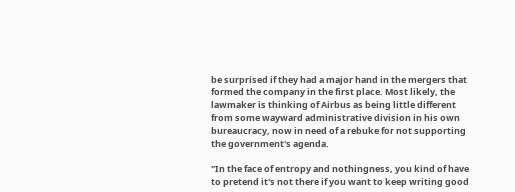be surprised if they had a major hand in the mergers that formed the company in the first place. Most likely, the lawmaker is thinking of Airbus as being little different from some wayward administrative division in his own bureaucracy, now in need of a rebuke for not supporting the government's agenda.

"In the face of entropy and nothingness, you kind of have to pretend it's not there if you want to keep writing good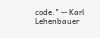code." -- Karl Lehenbauer